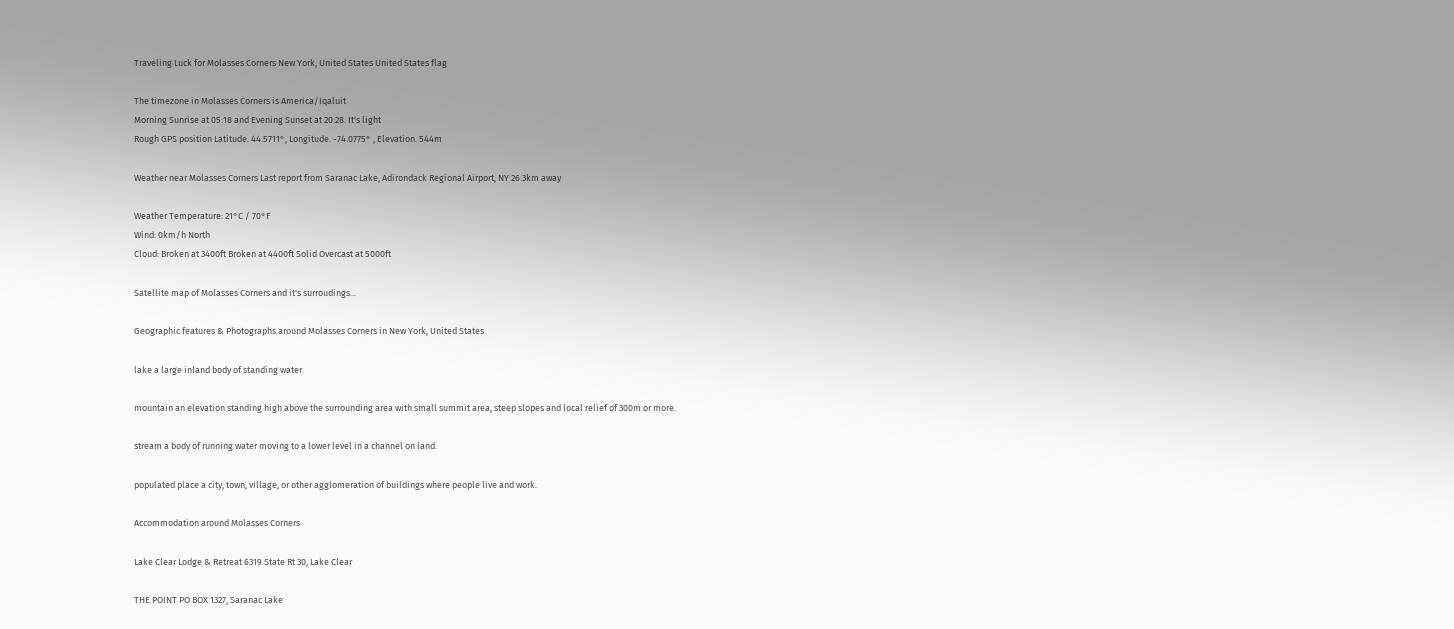Traveling Luck for Molasses Corners New York, United States United States flag

The timezone in Molasses Corners is America/Iqaluit
Morning Sunrise at 05:18 and Evening Sunset at 20:28. It's light
Rough GPS position Latitude. 44.5711°, Longitude. -74.0775° , Elevation. 544m

Weather near Molasses Corners Last report from Saranac Lake, Adirondack Regional Airport, NY 26.3km away

Weather Temperature: 21°C / 70°F
Wind: 0km/h North
Cloud: Broken at 3400ft Broken at 4400ft Solid Overcast at 5000ft

Satellite map of Molasses Corners and it's surroudings...

Geographic features & Photographs around Molasses Corners in New York, United States

lake a large inland body of standing water.

mountain an elevation standing high above the surrounding area with small summit area, steep slopes and local relief of 300m or more.

stream a body of running water moving to a lower level in a channel on land.

populated place a city, town, village, or other agglomeration of buildings where people live and work.

Accommodation around Molasses Corners

Lake Clear Lodge & Retreat 6319 State Rt 30, Lake Clear

THE POINT PO BOX 1327, Saranac Lake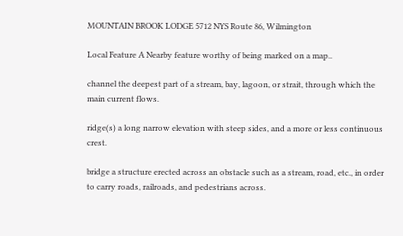MOUNTAIN BROOK LODGE 5712 NYS Route 86, Wilmington

Local Feature A Nearby feature worthy of being marked on a map..

channel the deepest part of a stream, bay, lagoon, or strait, through which the main current flows.

ridge(s) a long narrow elevation with steep sides, and a more or less continuous crest.

bridge a structure erected across an obstacle such as a stream, road, etc., in order to carry roads, railroads, and pedestrians across.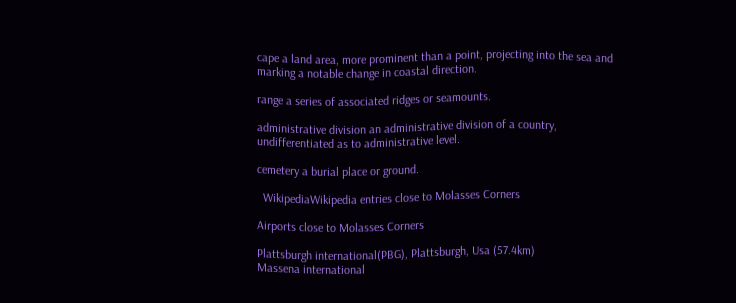cape a land area, more prominent than a point, projecting into the sea and marking a notable change in coastal direction.

range a series of associated ridges or seamounts.

administrative division an administrative division of a country, undifferentiated as to administrative level.

cemetery a burial place or ground.

  WikipediaWikipedia entries close to Molasses Corners

Airports close to Molasses Corners

Plattsburgh international(PBG), Plattsburgh, Usa (57.4km)
Massena international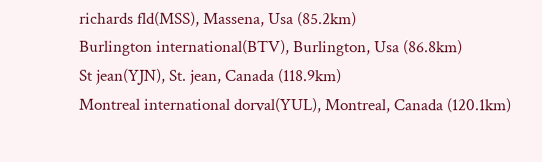richards fld(MSS), Massena, Usa (85.2km)
Burlington international(BTV), Burlington, Usa (86.8km)
St jean(YJN), St. jean, Canada (118.9km)
Montreal international dorval(YUL), Montreal, Canada (120.1km)